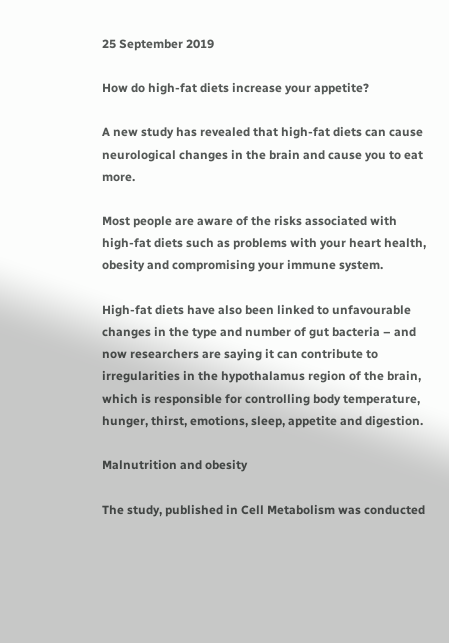25 September 2019

How do high-fat diets increase your appetite?

A new study has revealed that high-fat diets can cause neurological changes in the brain and cause you to eat more.

Most people are aware of the risks associated with high-fat diets such as problems with your heart health, obesity and compromising your immune system.

High-fat diets have also been linked to unfavourable changes in the type and number of gut bacteria – and now researchers are saying it can contribute to irregularities in the hypothalamus region of the brain, which is responsible for controlling body temperature, hunger, thirst, emotions, sleep, appetite and digestion.

Malnutrition and obesity

The study, published in Cell Metabolism was conducted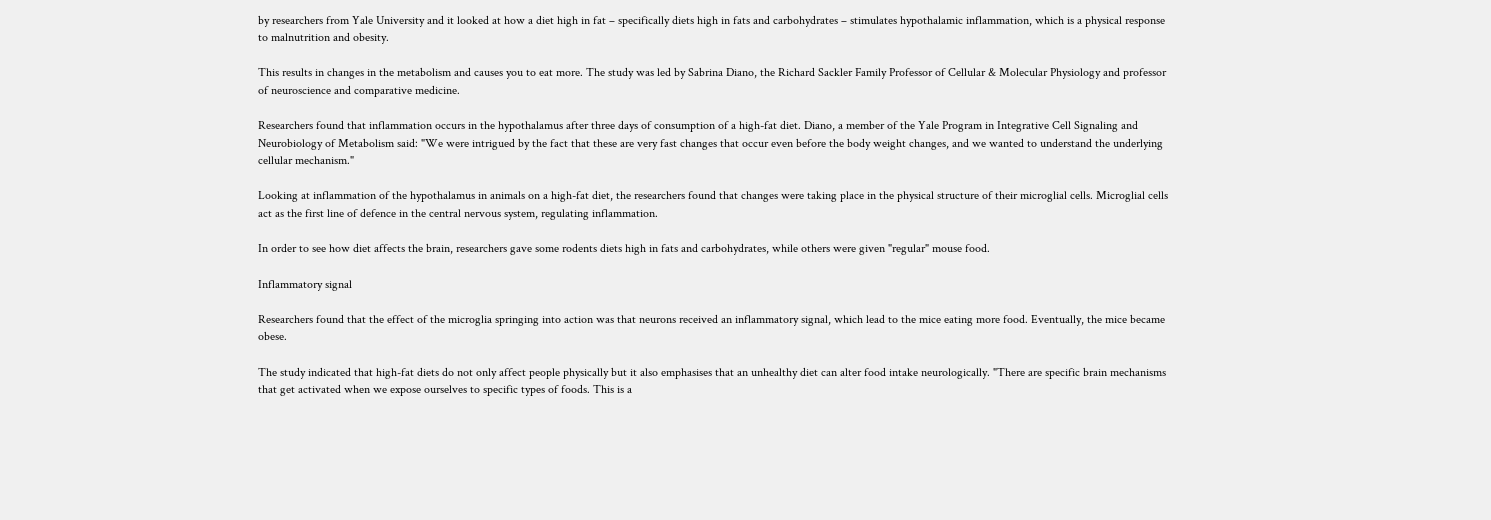by researchers from Yale University and it looked at how a diet high in fat – specifically diets high in fats and carbohydrates – stimulates hypothalamic inflammation, which is a physical response to malnutrition and obesity.

This results in changes in the metabolism and causes you to eat more. The study was led by Sabrina Diano, the Richard Sackler Family Professor of Cellular & Molecular Physiology and professor of neuroscience and comparative medicine.

Researchers found that inflammation occurs in the hypothalamus after three days of consumption of a high-fat diet. Diano, a member of the Yale Program in Integrative Cell Signaling and Neurobiology of Metabolism said: "We were intrigued by the fact that these are very fast changes that occur even before the body weight changes, and we wanted to understand the underlying cellular mechanism."

Looking at inflammation of the hypothalamus in animals on a high-fat diet, the researchers found that changes were taking place in the physical structure of their microglial cells. Microglial cells act as the first line of defence in the central nervous system, regulating inflammation.

In order to see how diet affects the brain, researchers gave some rodents diets high in fats and carbohydrates, while others were given "regular" mouse food.

Inflammatory signal

Researchers found that the effect of the microglia springing into action was that neurons received an inflammatory signal, which lead to the mice eating more food. Eventually, the mice became obese.

The study indicated that high-fat diets do not only affect people physically but it also emphasises that an unhealthy diet can alter food intake neurologically. "There are specific brain mechanisms that get activated when we expose ourselves to specific types of foods. This is a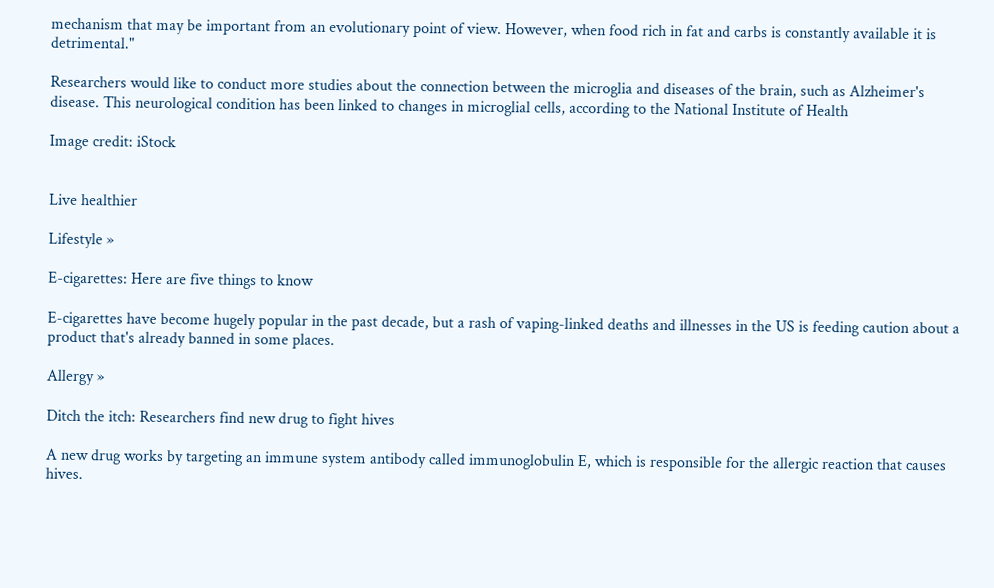mechanism that may be important from an evolutionary point of view. However, when food rich in fat and carbs is constantly available it is detrimental."

Researchers would like to conduct more studies about the connection between the microglia and diseases of the brain, such as Alzheimer's disease. This neurological condition has been linked to changes in microglial cells, according to the National Institute of Health

Image credit: iStock


Live healthier

Lifestyle »

E-cigarettes: Here are five things to know

E-cigarettes have become hugely popular in the past decade, but a rash of vaping-linked deaths and illnesses in the US is feeding caution about a product that's already banned in some places.

Allergy »

Ditch the itch: Researchers find new drug to fight hives

A new drug works by targeting an immune system antibody called immunoglobulin E, which is responsible for the allergic reaction that causes hives.